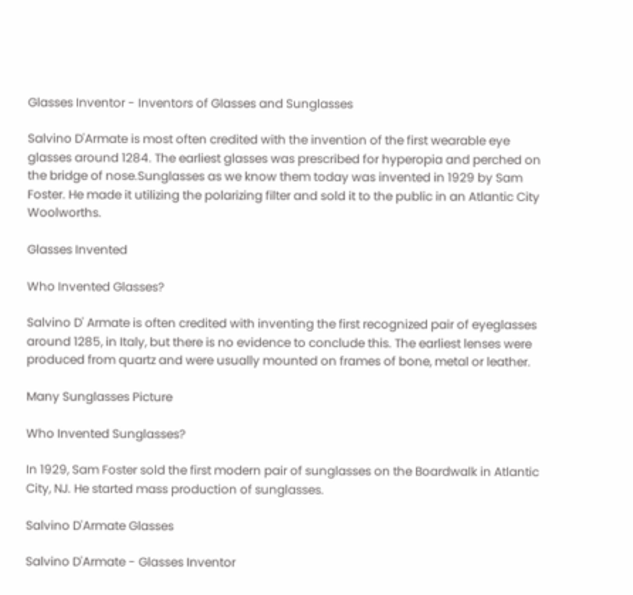Glasses Inventor - Inventors of Glasses and Sunglasses

Salvino D'Armate is most often credited with the invention of the first wearable eye glasses around 1284. The earliest glasses was prescribed for hyperopia and perched on the bridge of nose.Sunglasses as we know them today was invented in 1929 by Sam Foster. He made it utilizing the polarizing filter and sold it to the public in an Atlantic City Woolworths.

Glasses Invented

Who Invented Glasses?

Salvino D' Armate is often credited with inventing the first recognized pair of eyeglasses around 1285, in Italy, but there is no evidence to conclude this. The earliest lenses were produced from quartz and were usually mounted on frames of bone, metal or leather.

Many Sunglasses Picture

Who Invented Sunglasses?

In 1929, Sam Foster sold the first modern pair of sunglasses on the Boardwalk in Atlantic City, NJ. He started mass production of sunglasses.

Salvino D'Armate Glasses

Salvino D'Armate - Glasses Inventor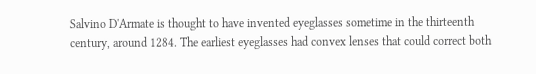Salvino D'Armate is thought to have invented eyeglasses sometime in the thirteenth century, around 1284. The earliest eyeglasses had convex lenses that could correct both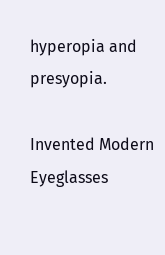hyperopia and presyopia.

Invented Modern Eyeglasses